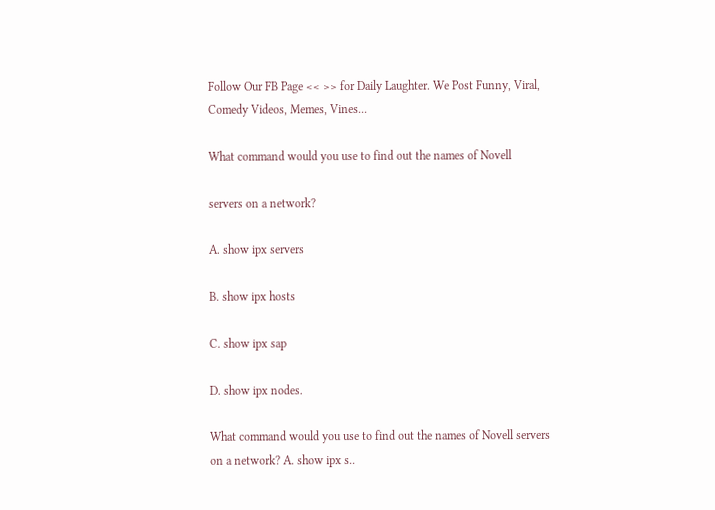Follow Our FB Page << >> for Daily Laughter. We Post Funny, Viral, Comedy Videos, Memes, Vines...

What command would you use to find out the names of Novell

servers on a network?

A. show ipx servers

B. show ipx hosts

C. show ipx sap

D. show ipx nodes.

What command would you use to find out the names of Novell servers on a network? A. show ipx s..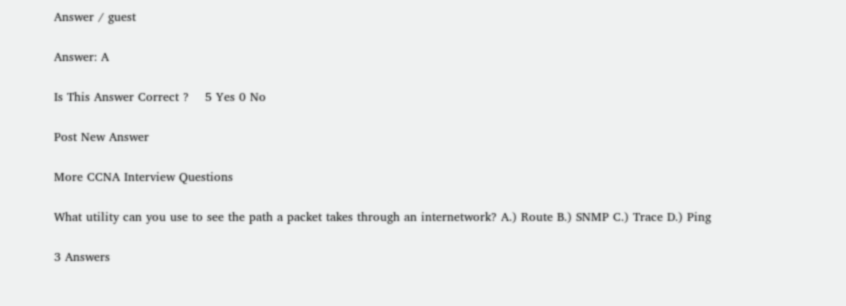Answer / guest

Answer: A

Is This Answer Correct ?    5 Yes 0 No

Post New Answer

More CCNA Interview Questions

What utility can you use to see the path a packet takes through an internetwork? A.) Route B.) SNMP C.) Trace D.) Ping

3 Answers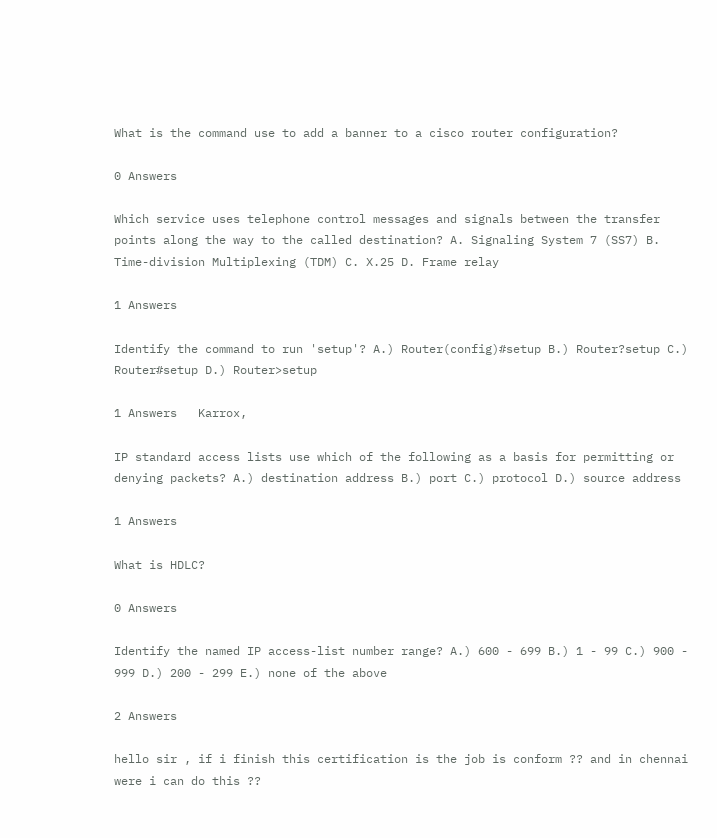What is the command use to add a banner to a cisco router configuration?

0 Answers

Which service uses telephone control messages and signals between the transfer points along the way to the called destination? A. Signaling System 7 (SS7) B. Time-division Multiplexing (TDM) C. X.25 D. Frame relay

1 Answers

Identify the command to run 'setup'? A.) Router(config)#setup B.) Router?setup C.) Router#setup D.) Router>setup

1 Answers   Karrox,

IP standard access lists use which of the following as a basis for permitting or denying packets? A.) destination address B.) port C.) protocol D.) source address

1 Answers

What is HDLC?

0 Answers

Identify the named IP access-list number range? A.) 600 - 699 B.) 1 - 99 C.) 900 - 999 D.) 200 - 299 E.) none of the above

2 Answers

hello sir , if i finish this certification is the job is conform ?? and in chennai were i can do this ??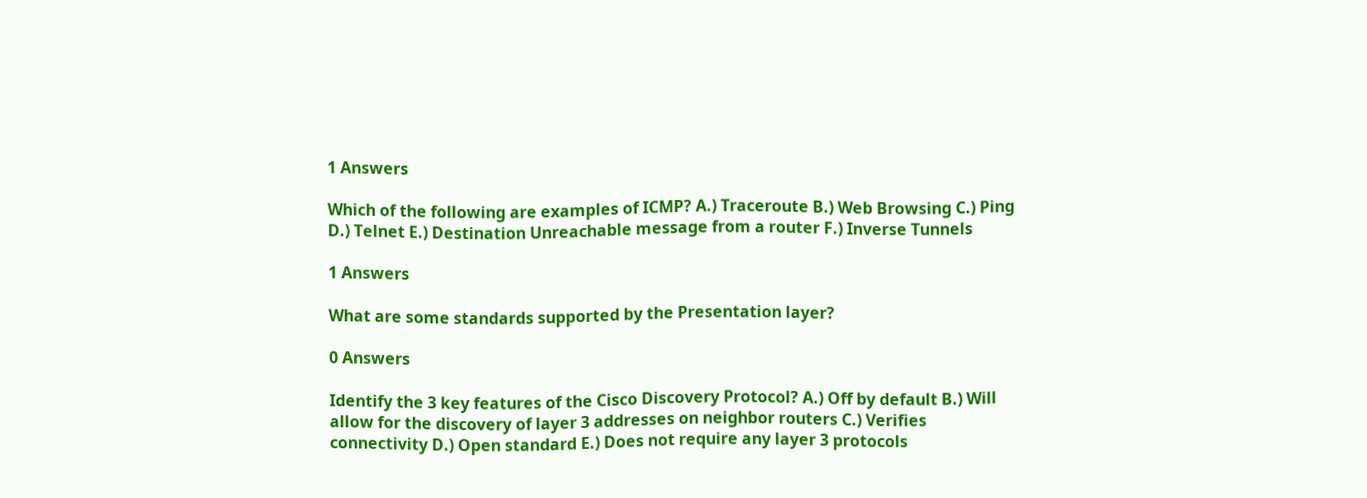1 Answers

Which of the following are examples of ICMP? A.) Traceroute B.) Web Browsing C.) Ping D.) Telnet E.) Destination Unreachable message from a router F.) Inverse Tunnels

1 Answers

What are some standards supported by the Presentation layer?

0 Answers

Identify the 3 key features of the Cisco Discovery Protocol? A.) Off by default B.) Will allow for the discovery of layer 3 addresses on neighbor routers C.) Verifies connectivity D.) Open standard E.) Does not require any layer 3 protocols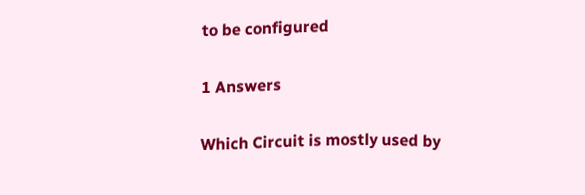to be configured

1 Answers

Which Circuit is mostly used by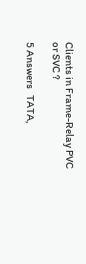Clients in Frame-Relay PVC or SVC ?

5 Answers   TATA,